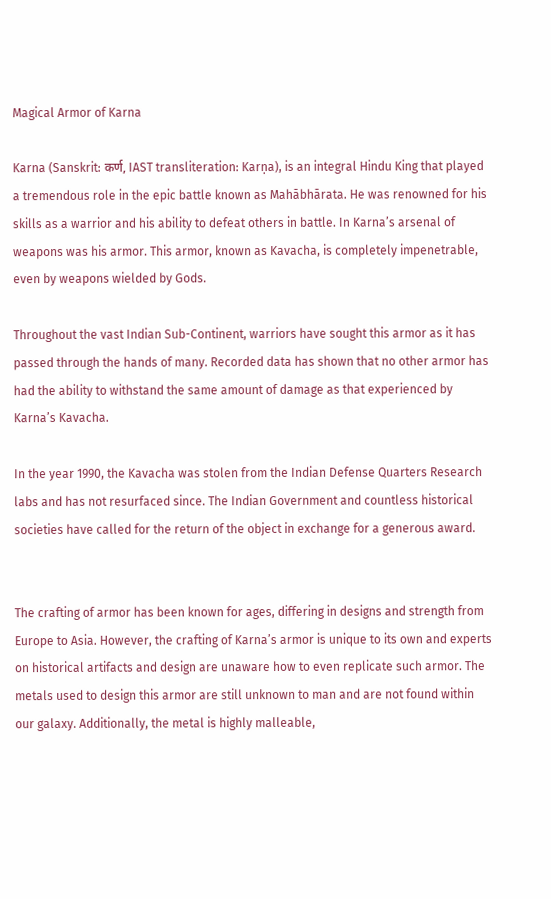Magical Armor of Karna

Karna (Sanskrit: कर्ण, IAST transliteration: Karṇa), is an integral Hindu King that played a tremendous role in the epic battle known as Mahābhārata. He was renowned for his skills as a warrior and his ability to defeat others in battle. In Karna’s arsenal of weapons was his armor. This armor, known as Kavacha, is completely impenetrable, even by weapons wielded by Gods.

Throughout the vast Indian Sub-Continent, warriors have sought this armor as it has passed through the hands of many. Recorded data has shown that no other armor has had the ability to withstand the same amount of damage as that experienced by Karna’s Kavacha.

In the year 1990, the Kavacha was stolen from the Indian Defense Quarters Research labs and has not resurfaced since. The Indian Government and countless historical societies have called for the return of the object in exchange for a generous award.


The crafting of armor has been known for ages, differing in designs and strength from Europe to Asia. However, the crafting of Karna’s armor is unique to its own and experts on historical artifacts and design are unaware how to even replicate such armor. The metals used to design this armor are still unknown to man and are not found within our galaxy. Additionally, the metal is highly malleable,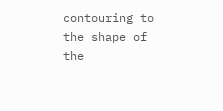contouring to the shape of the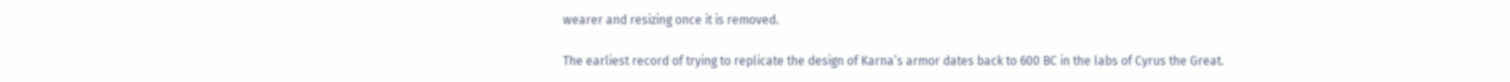wearer and resizing once it is removed.

The earliest record of trying to replicate the design of Karna’s armor dates back to 600 BC in the labs of Cyrus the Great.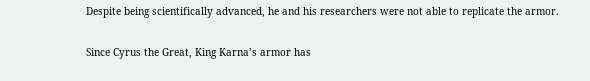Despite being scientifically advanced, he and his researchers were not able to replicate the armor.

Since Cyrus the Great, King Karna’s armor has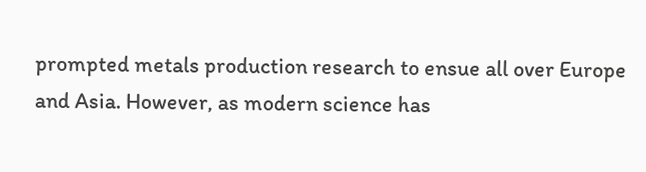prompted metals production research to ensue all over Europe and Asia. However, as modern science has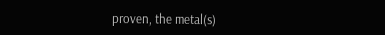proven, the metal(s)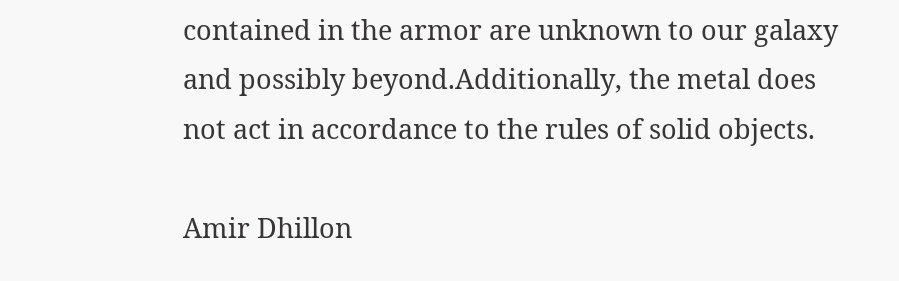contained in the armor are unknown to our galaxy and possibly beyond.Additionally, the metal does not act in accordance to the rules of solid objects.

Amir Dhillon